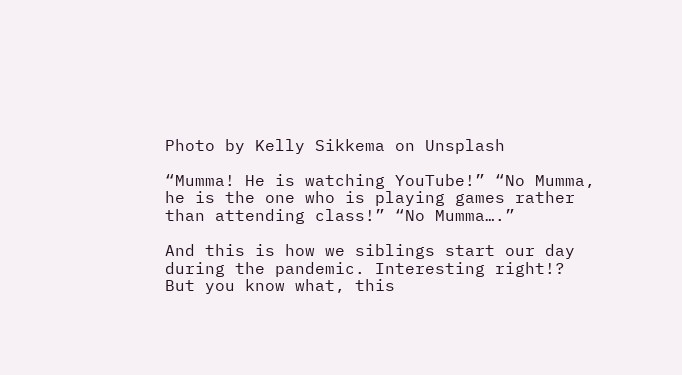Photo by Kelly Sikkema on Unsplash

“Mumma! He is watching YouTube!” “No Mumma, he is the one who is playing games rather than attending class!” “No Mumma….”

And this is how we siblings start our day during the pandemic. Interesting right!? But you know what, this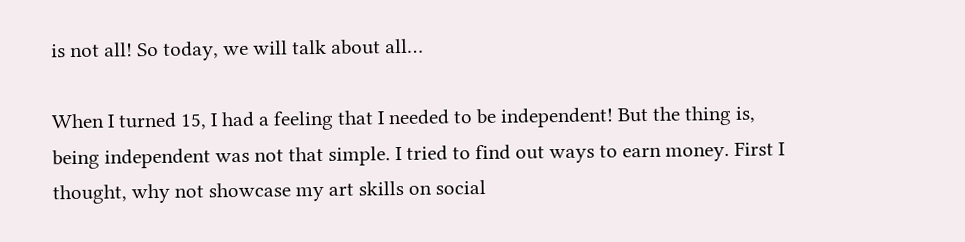is not all! So today, we will talk about all…

When I turned 15, I had a feeling that I needed to be independent! But the thing is, being independent was not that simple. I tried to find out ways to earn money. First I thought, why not showcase my art skills on social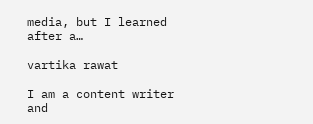media, but I learned after a…

vartika rawat

I am a content writer and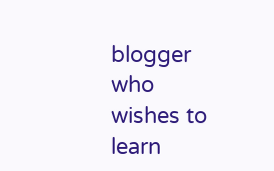blogger who wishes to learn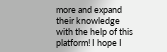more and expand their knowledge with the help of this platform! I hope I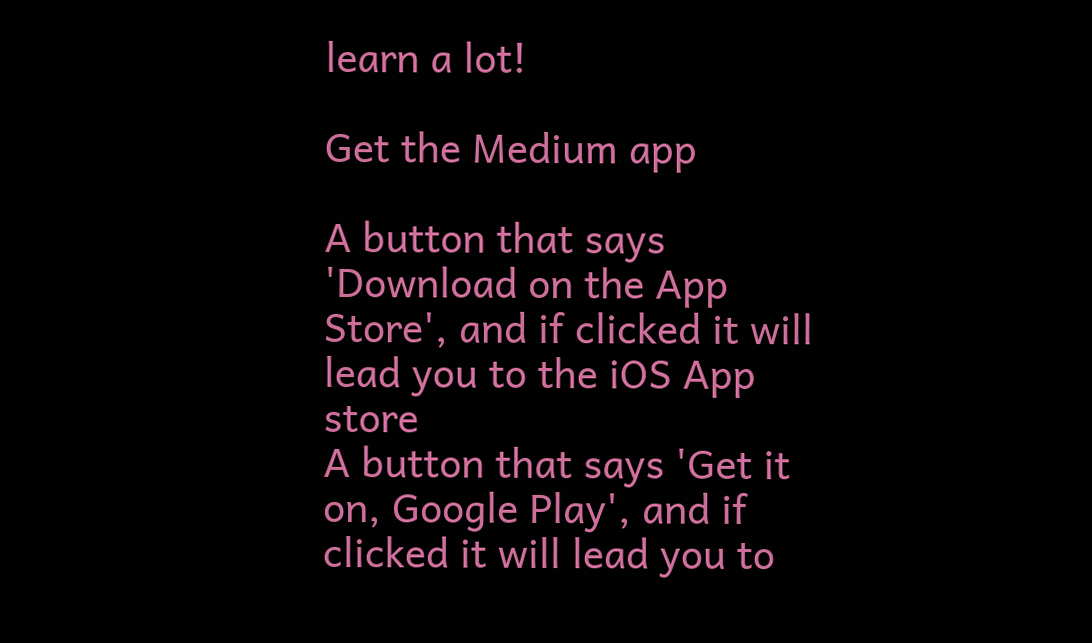learn a lot!

Get the Medium app

A button that says 'Download on the App Store', and if clicked it will lead you to the iOS App store
A button that says 'Get it on, Google Play', and if clicked it will lead you to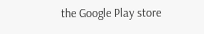the Google Play store